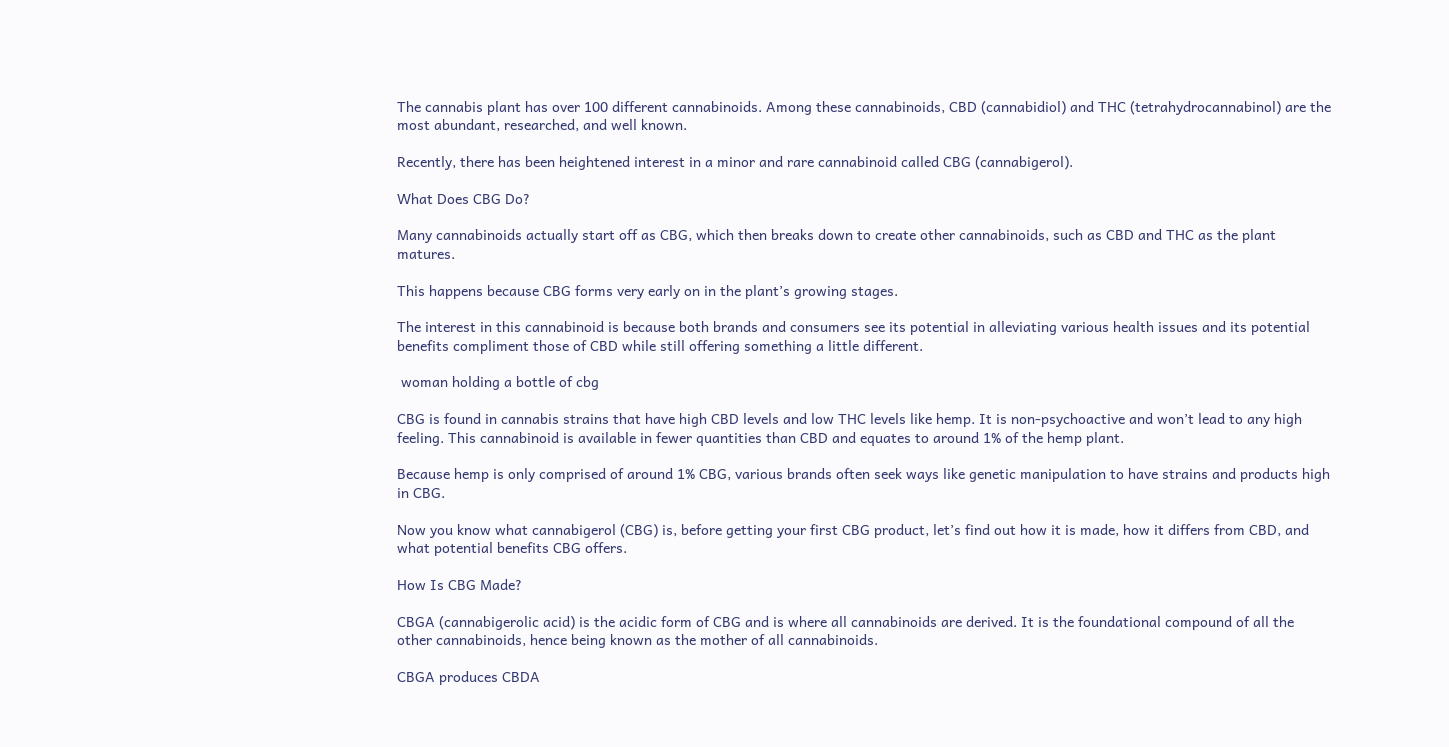The cannabis plant has over 100 different cannabinoids. Among these cannabinoids, CBD (cannabidiol) and THC (tetrahydrocannabinol) are the most abundant, researched, and well known.

Recently, there has been heightened interest in a minor and rare cannabinoid called CBG (cannabigerol).

What Does CBG Do?

Many cannabinoids actually start off as CBG, which then breaks down to create other cannabinoids, such as CBD and THC as the plant matures.

This happens because CBG forms very early on in the plant’s growing stages.

The interest in this cannabinoid is because both brands and consumers see its potential in alleviating various health issues and its potential benefits compliment those of CBD while still offering something a little different.

 woman holding a bottle of cbg

CBG is found in cannabis strains that have high CBD levels and low THC levels like hemp. It is non-psychoactive and won’t lead to any high feeling. This cannabinoid is available in fewer quantities than CBD and equates to around 1% of the hemp plant.

Because hemp is only comprised of around 1% CBG, various brands often seek ways like genetic manipulation to have strains and products high in CBG.

Now you know what cannabigerol (CBG) is, before getting your first CBG product, let’s find out how it is made, how it differs from CBD, and what potential benefits CBG offers.

How Is CBG Made?

CBGA (cannabigerolic acid) is the acidic form of CBG and is where all cannabinoids are derived. It is the foundational compound of all the other cannabinoids, hence being known as the mother of all cannabinoids.

CBGA produces CBDA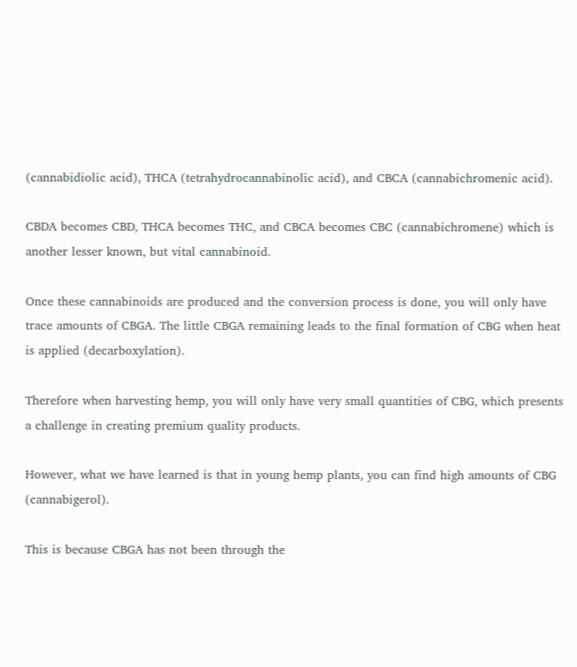(cannabidiolic acid), THCA (tetrahydrocannabinolic acid), and CBCA (cannabichromenic acid).

CBDA becomes CBD, THCA becomes THC, and CBCA becomes CBC (cannabichromene) which is another lesser known, but vital cannabinoid.

Once these cannabinoids are produced and the conversion process is done, you will only have trace amounts of CBGA. The little CBGA remaining leads to the final formation of CBG when heat is applied (decarboxylation).

Therefore when harvesting hemp, you will only have very small quantities of CBG, which presents a challenge in creating premium quality products.

However, what we have learned is that in young hemp plants, you can find high amounts of CBG (cannabigerol).

This is because CBGA has not been through the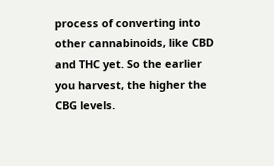process of converting into other cannabinoids, like CBD and THC yet. So the earlier you harvest, the higher the CBG levels.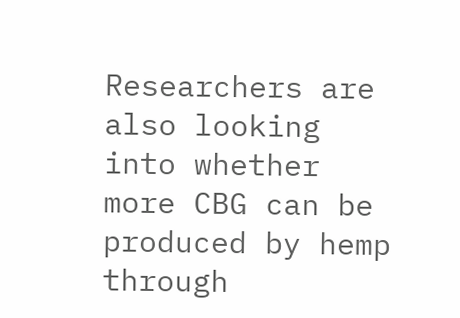Researchers are also looking into whether more CBG can be produced by hemp through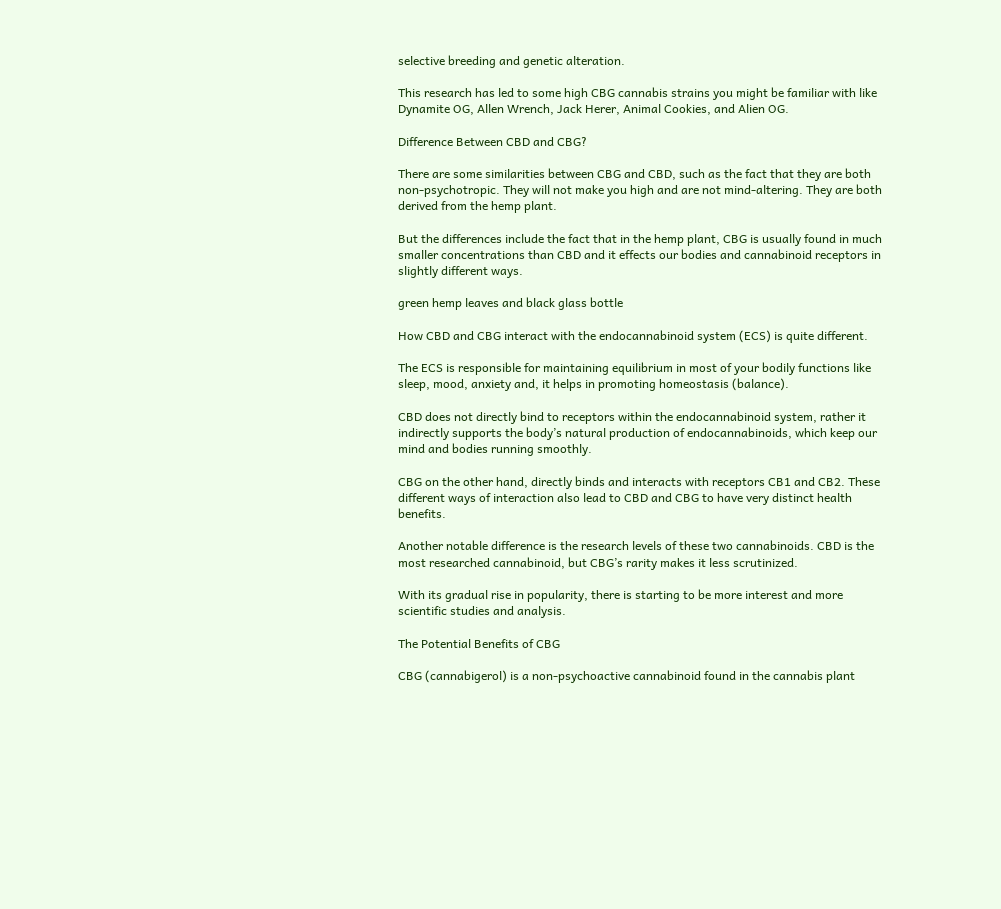selective breeding and genetic alteration.

This research has led to some high CBG cannabis strains you might be familiar with like Dynamite OG, Allen Wrench, Jack Herer, Animal Cookies, and Alien OG.

Difference Between CBD and CBG?

There are some similarities between CBG and CBD, such as the fact that they are both non-psychotropic. They will not make you high and are not mind-altering. They are both derived from the hemp plant.

But the differences include the fact that in the hemp plant, CBG is usually found in much smaller concentrations than CBD and it effects our bodies and cannabinoid receptors in slightly different ways.

green hemp leaves and black glass bottle

How CBD and CBG interact with the endocannabinoid system (ECS) is quite different.

The ECS is responsible for maintaining equilibrium in most of your bodily functions like sleep, mood, anxiety and, it helps in promoting homeostasis (balance).

CBD does not directly bind to receptors within the endocannabinoid system, rather it indirectly supports the body’s natural production of endocannabinoids, which keep our mind and bodies running smoothly.

CBG on the other hand, directly binds and interacts with receptors CB1 and CB2. These different ways of interaction also lead to CBD and CBG to have very distinct health benefits.

Another notable difference is the research levels of these two cannabinoids. CBD is the most researched cannabinoid, but CBG’s rarity makes it less scrutinized.

With its gradual rise in popularity, there is starting to be more interest and more scientific studies and analysis.

The Potential Benefits of CBG

CBG (cannabigerol) is a non-psychoactive cannabinoid found in the cannabis plant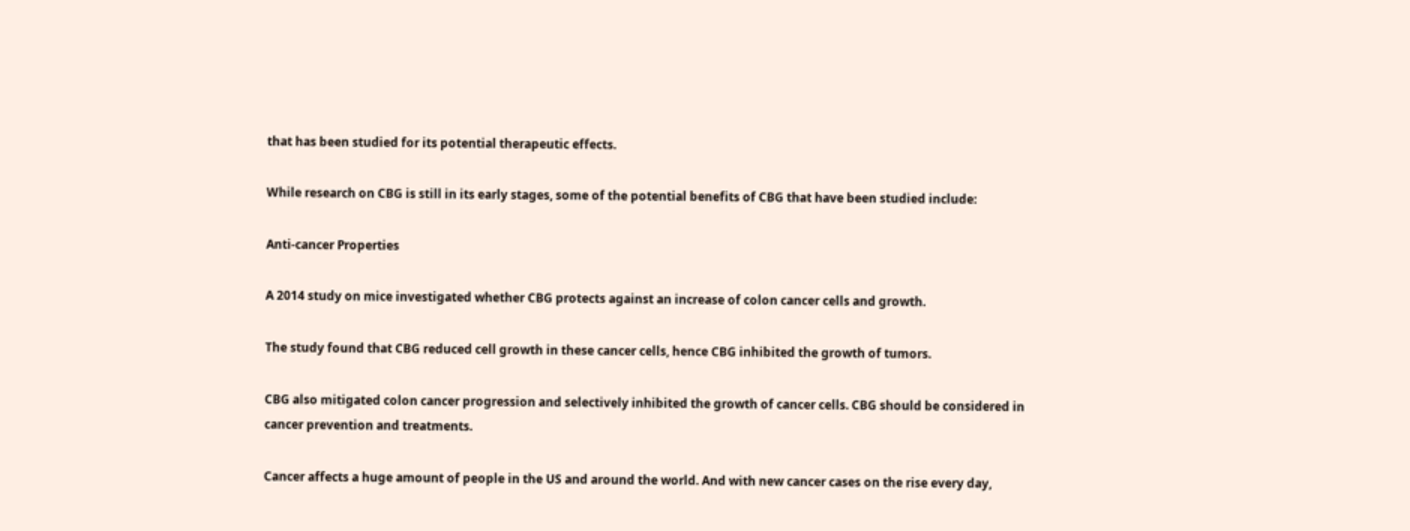that has been studied for its potential therapeutic effects.

While research on CBG is still in its early stages, some of the potential benefits of CBG that have been studied include:

Anti-cancer Properties

A 2014 study on mice investigated whether CBG protects against an increase of colon cancer cells and growth.

The study found that CBG reduced cell growth in these cancer cells, hence CBG inhibited the growth of tumors.

CBG also mitigated colon cancer progression and selectively inhibited the growth of cancer cells. CBG should be considered in cancer prevention and treatments.

Cancer affects a huge amount of people in the US and around the world. And with new cancer cases on the rise every day,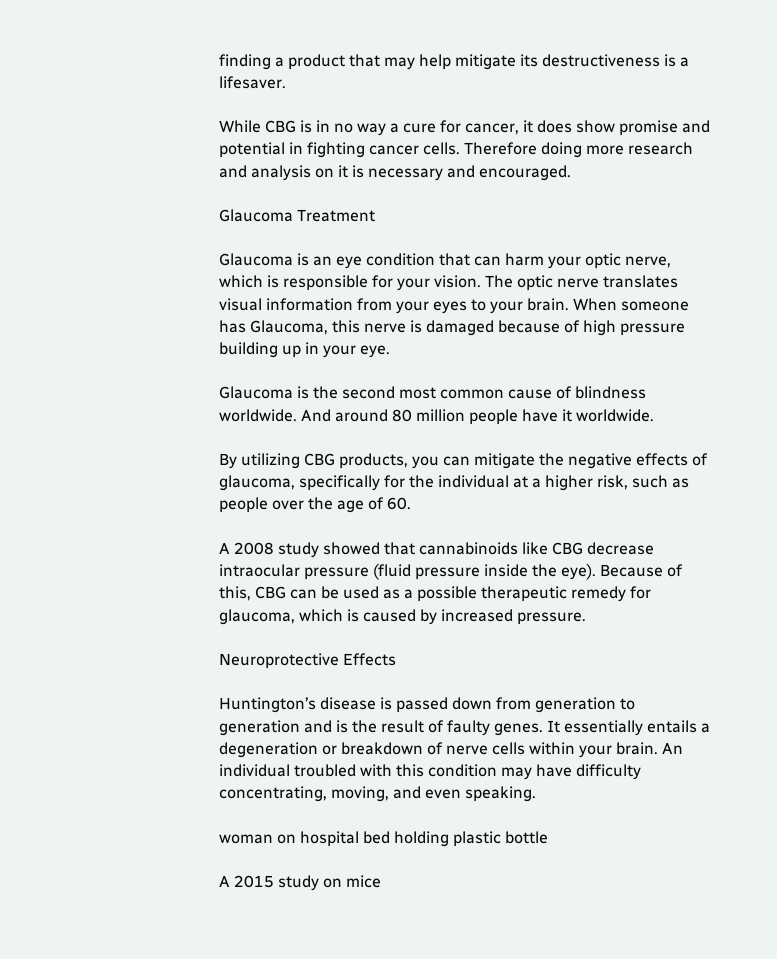finding a product that may help mitigate its destructiveness is a lifesaver.

While CBG is in no way a cure for cancer, it does show promise and potential in fighting cancer cells. Therefore doing more research and analysis on it is necessary and encouraged.

Glaucoma Treatment

Glaucoma is an eye condition that can harm your optic nerve, which is responsible for your vision. The optic nerve translates visual information from your eyes to your brain. When someone has Glaucoma, this nerve is damaged because of high pressure building up in your eye.

Glaucoma is the second most common cause of blindness worldwide. And around 80 million people have it worldwide.

By utilizing CBG products, you can mitigate the negative effects of glaucoma, specifically for the individual at a higher risk, such as people over the age of 60.

A 2008 study showed that cannabinoids like CBG decrease intraocular pressure (fluid pressure inside the eye). Because of this, CBG can be used as a possible therapeutic remedy for glaucoma, which is caused by increased pressure.

Neuroprotective Effects

Huntington’s disease is passed down from generation to generation and is the result of faulty genes. It essentially entails a degeneration or breakdown of nerve cells within your brain. An individual troubled with this condition may have difficulty concentrating, moving, and even speaking.

woman on hospital bed holding plastic bottle

A 2015 study on mice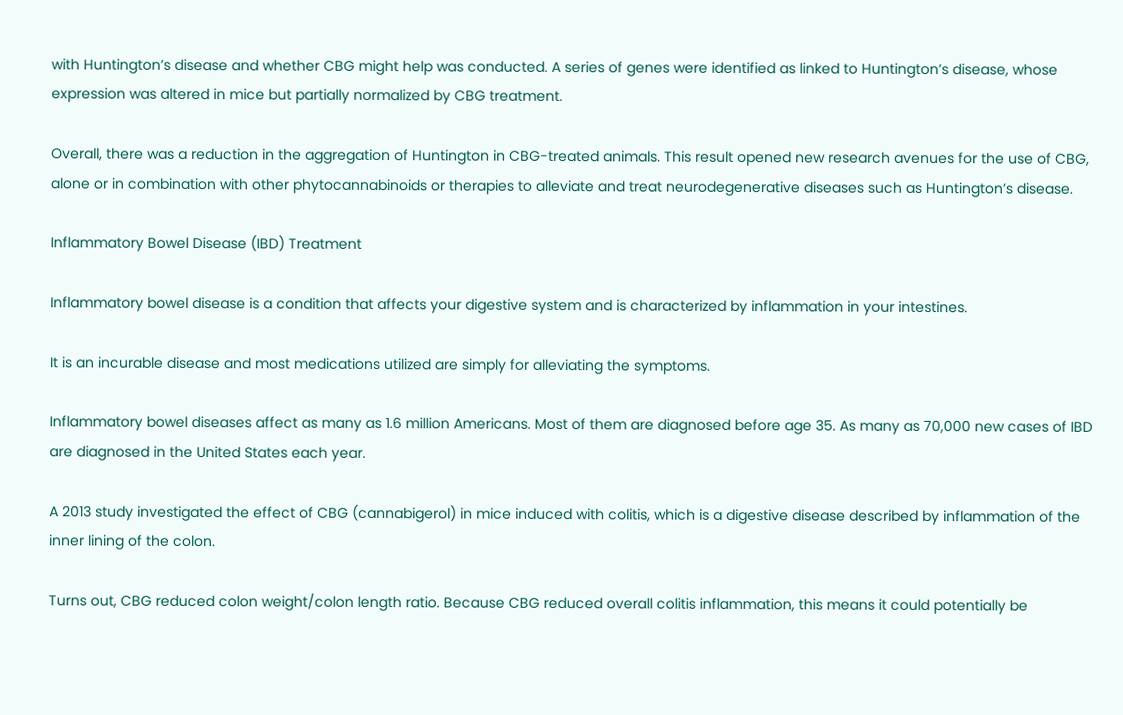with Huntington’s disease and whether CBG might help was conducted. A series of genes were identified as linked to Huntington’s disease, whose expression was altered in mice but partially normalized by CBG treatment.

Overall, there was a reduction in the aggregation of Huntington in CBG-treated animals. This result opened new research avenues for the use of CBG, alone or in combination with other phytocannabinoids or therapies to alleviate and treat neurodegenerative diseases such as Huntington’s disease.

Inflammatory Bowel Disease (IBD) Treatment

Inflammatory bowel disease is a condition that affects your digestive system and is characterized by inflammation in your intestines.

It is an incurable disease and most medications utilized are simply for alleviating the symptoms.

Inflammatory bowel diseases affect as many as 1.6 million Americans. Most of them are diagnosed before age 35. As many as 70,000 new cases of IBD are diagnosed in the United States each year.

A 2013 study investigated the effect of CBG (cannabigerol) in mice induced with colitis, which is a digestive disease described by inflammation of the inner lining of the colon.

Turns out, CBG reduced colon weight/colon length ratio. Because CBG reduced overall colitis inflammation, this means it could potentially be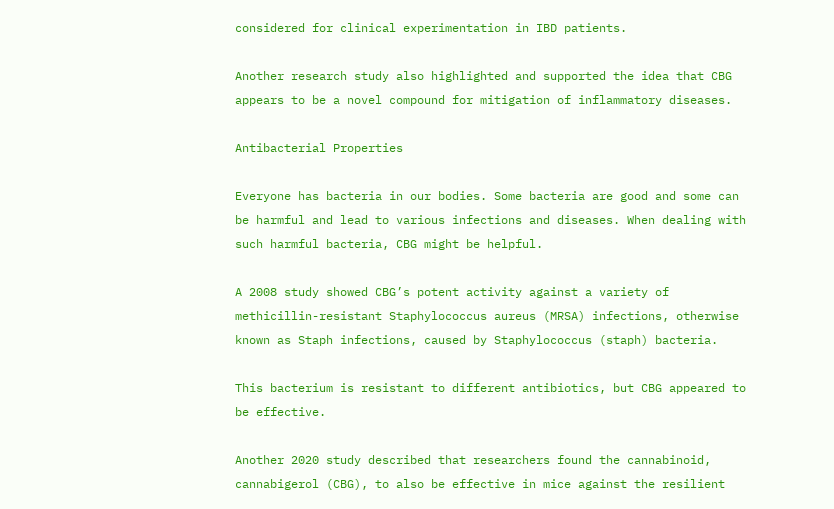considered for clinical experimentation in IBD patients.

Another research study also highlighted and supported the idea that CBG appears to be a novel compound for mitigation of inflammatory diseases.

Antibacterial Properties

Everyone has bacteria in our bodies. Some bacteria are good and some can be harmful and lead to various infections and diseases. When dealing with such harmful bacteria, CBG might be helpful.

A 2008 study showed CBG’s potent activity against a variety of methicillin-resistant Staphylococcus aureus (MRSA) infections, otherwise known as Staph infections, caused by Staphylococcus (staph) bacteria.

This bacterium is resistant to different antibiotics, but CBG appeared to be effective.

Another 2020 study described that researchers found the cannabinoid, cannabigerol (CBG), to also be effective in mice against the resilient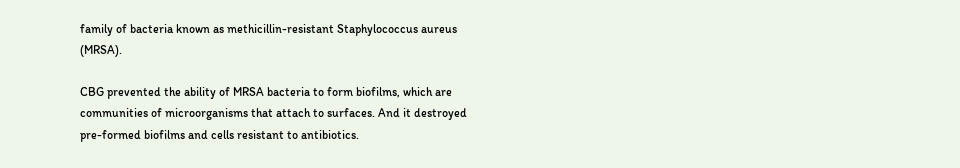family of bacteria known as methicillin-resistant Staphylococcus aureus (MRSA).

CBG prevented the ability of MRSA bacteria to form biofilms, which are communities of microorganisms that attach to surfaces. And it destroyed pre-formed biofilms and cells resistant to antibiotics.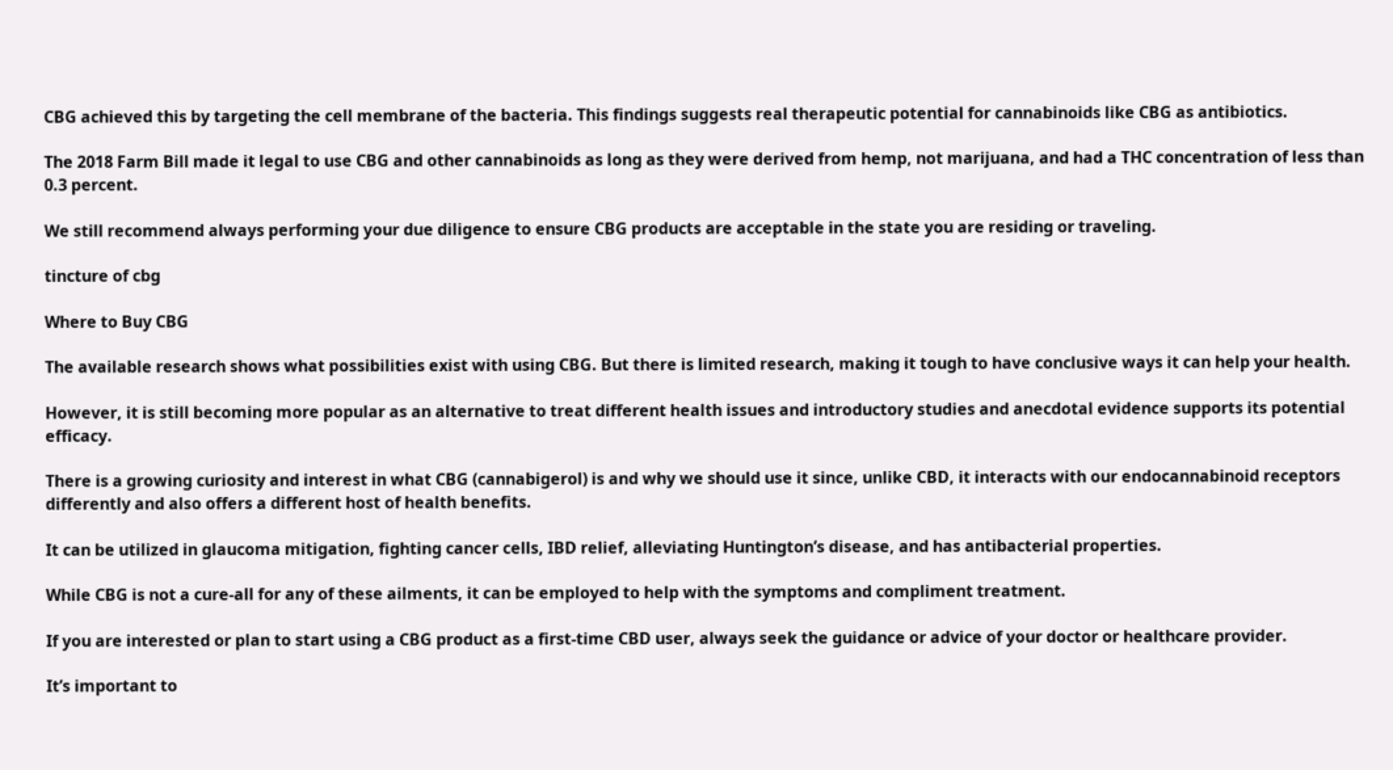CBG achieved this by targeting the cell membrane of the bacteria. This findings suggests real therapeutic potential for cannabinoids like CBG as antibiotics.

The 2018 Farm Bill made it legal to use CBG and other cannabinoids as long as they were derived from hemp, not marijuana, and had a THC concentration of less than 0.3 percent.

We still recommend always performing your due diligence to ensure CBG products are acceptable in the state you are residing or traveling.

tincture of cbg

Where to Buy CBG

The available research shows what possibilities exist with using CBG. But there is limited research, making it tough to have conclusive ways it can help your health.

However, it is still becoming more popular as an alternative to treat different health issues and introductory studies and anecdotal evidence supports its potential efficacy.

There is a growing curiosity and interest in what CBG (cannabigerol) is and why we should use it since, unlike CBD, it interacts with our endocannabinoid receptors differently and also offers a different host of health benefits.

It can be utilized in glaucoma mitigation, fighting cancer cells, IBD relief, alleviating Huntington’s disease, and has antibacterial properties.

While CBG is not a cure-all for any of these ailments, it can be employed to help with the symptoms and compliment treatment.

If you are interested or plan to start using a CBG product as a first-time CBD user, always seek the guidance or advice of your doctor or healthcare provider.

It’s important to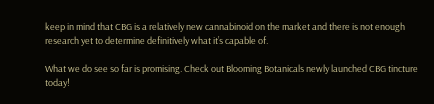keep in mind that CBG is a relatively new cannabinoid on the market and there is not enough research yet to determine definitively what it’s capable of.

What we do see so far is promising. Check out Blooming Botanicals newly launched CBG tincture today!